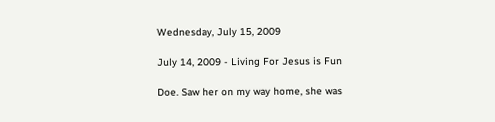Wednesday, July 15, 2009

July 14, 2009 - Living For Jesus is Fun

Doe. Saw her on my way home, she was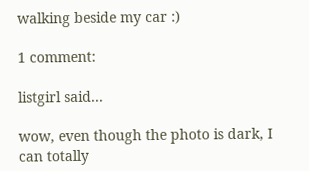walking beside my car :)

1 comment:

listgirl said...

wow, even though the photo is dark, I can totally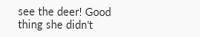see the deer! Good thing she didn't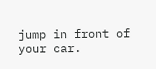jump in front of your car.